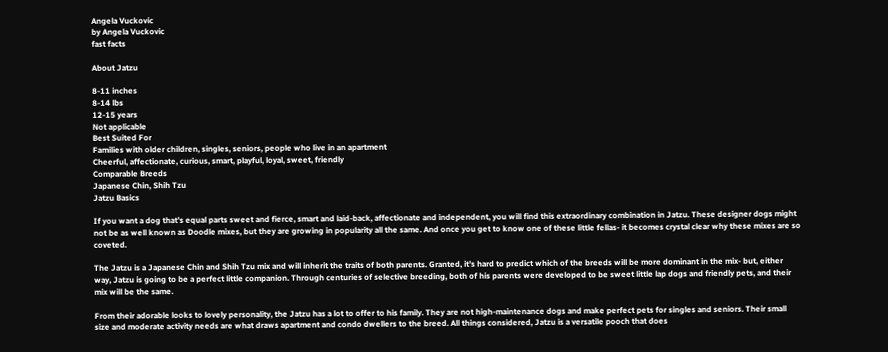Angela Vuckovic
by Angela Vuckovic
fast facts

About Jatzu

8-11 inches
8-14 lbs
12-15 years
Not applicable
Best Suited For
Families with older children, singles, seniors, people who live in an apartment
Cheerful, affectionate, curious, smart, playful, loyal, sweet, friendly
Comparable Breeds
Japanese Chin, Shih Tzu
Jatzu Basics

If you want a dog that’s equal parts sweet and fierce, smart and laid-back, affectionate and independent, you will find this extraordinary combination in Jatzu. These designer dogs might not be as well known as Doodle mixes, but they are growing in popularity all the same. And once you get to know one of these little fellas- it becomes crystal clear why these mixes are so coveted.

The Jatzu is a Japanese Chin and Shih Tzu mix and will inherit the traits of both parents. Granted, it’s hard to predict which of the breeds will be more dominant in the mix- but, either way, Jatzu is going to be a perfect little companion. Through centuries of selective breeding, both of his parents were developed to be sweet little lap dogs and friendly pets, and their mix will be the same.

From their adorable looks to lovely personality, the Jatzu has a lot to offer to his family. They are not high-maintenance dogs and make perfect pets for singles and seniors. Their small size and moderate activity needs are what draws apartment and condo dwellers to the breed. All things considered, Jatzu is a versatile pooch that does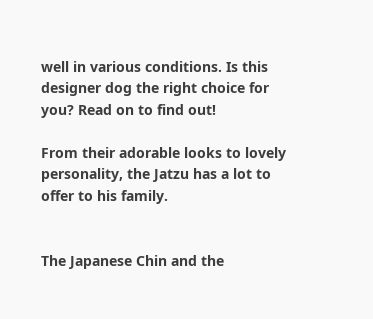well in various conditions. Is this designer dog the right choice for you? Read on to find out!

From their adorable looks to lovely personality, the Jatzu has a lot to offer to his family.


The Japanese Chin and the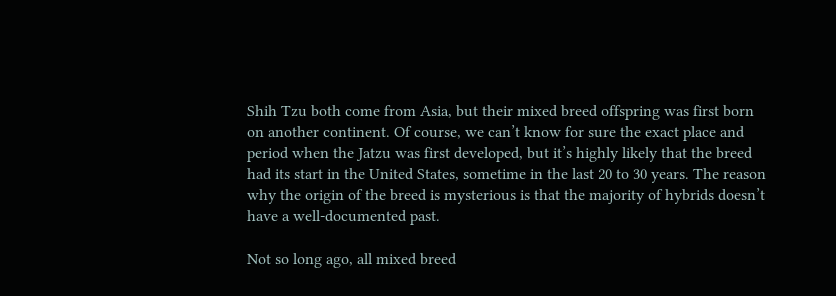Shih Tzu both come from Asia, but their mixed breed offspring was first born on another continent. Of course, we can’t know for sure the exact place and period when the Jatzu was first developed, but it’s highly likely that the breed had its start in the United States, sometime in the last 20 to 30 years. The reason why the origin of the breed is mysterious is that the majority of hybrids doesn’t have a well-documented past.

Not so long ago, all mixed breed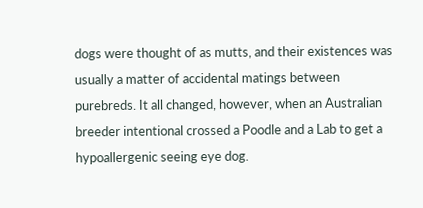dogs were thought of as mutts, and their existences was usually a matter of accidental matings between purebreds. It all changed, however, when an Australian breeder intentional crossed a Poodle and a Lab to get a hypoallergenic seeing eye dog.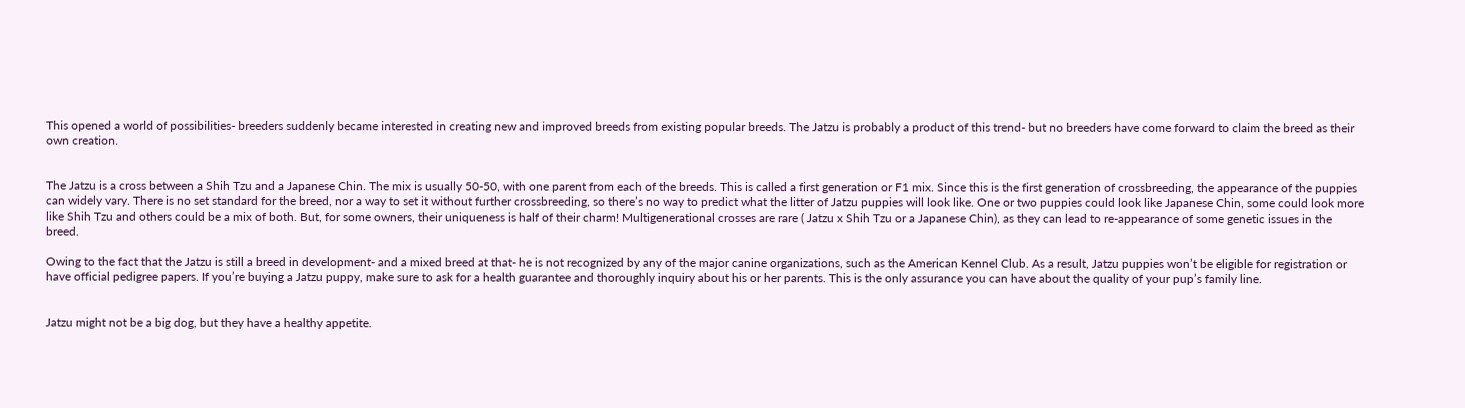This opened a world of possibilities- breeders suddenly became interested in creating new and improved breeds from existing popular breeds. The Jatzu is probably a product of this trend- but no breeders have come forward to claim the breed as their own creation.


The Jatzu is a cross between a Shih Tzu and a Japanese Chin. The mix is usually 50-50, with one parent from each of the breeds. This is called a first generation or F1 mix. Since this is the first generation of crossbreeding, the appearance of the puppies can widely vary. There is no set standard for the breed, nor a way to set it without further crossbreeding, so there’s no way to predict what the litter of Jatzu puppies will look like. One or two puppies could look like Japanese Chin, some could look more like Shih Tzu and others could be a mix of both. But, for some owners, their uniqueness is half of their charm! Multigenerational crosses are rare ( Jatzu x Shih Tzu or a Japanese Chin), as they can lead to re-appearance of some genetic issues in the breed.

Owing to the fact that the Jatzu is still a breed in development- and a mixed breed at that- he is not recognized by any of the major canine organizations, such as the American Kennel Club. As a result, Jatzu puppies won’t be eligible for registration or have official pedigree papers. If you’re buying a Jatzu puppy, make sure to ask for a health guarantee and thoroughly inquiry about his or her parents. This is the only assurance you can have about the quality of your pup’s family line.


Jatzu might not be a big dog, but they have a healthy appetite.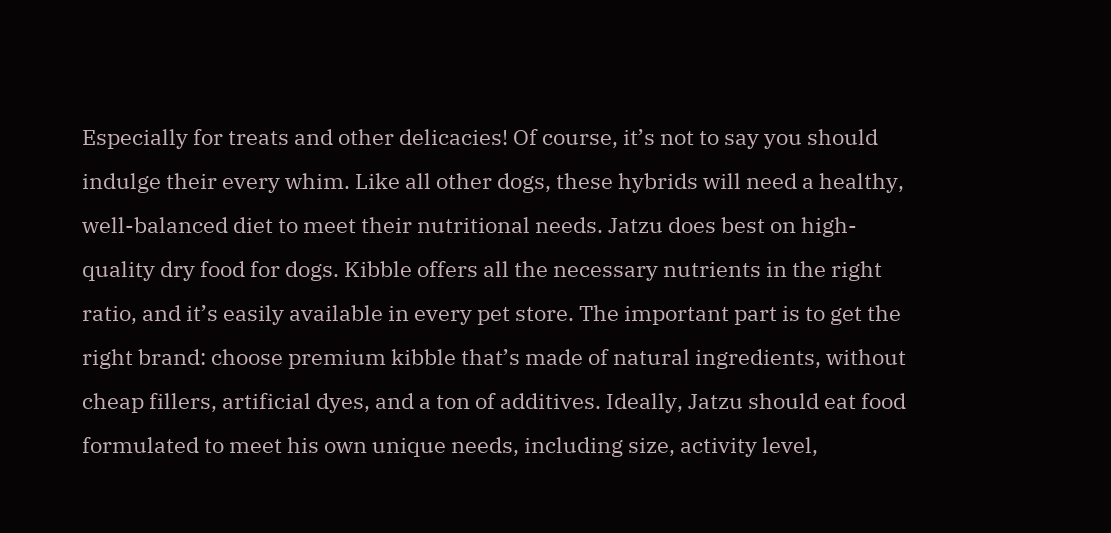Especially for treats and other delicacies! Of course, it’s not to say you should indulge their every whim. Like all other dogs, these hybrids will need a healthy, well-balanced diet to meet their nutritional needs. Jatzu does best on high-quality dry food for dogs. Kibble offers all the necessary nutrients in the right ratio, and it’s easily available in every pet store. The important part is to get the right brand: choose premium kibble that’s made of natural ingredients, without cheap fillers, artificial dyes, and a ton of additives. Ideally, Jatzu should eat food formulated to meet his own unique needs, including size, activity level,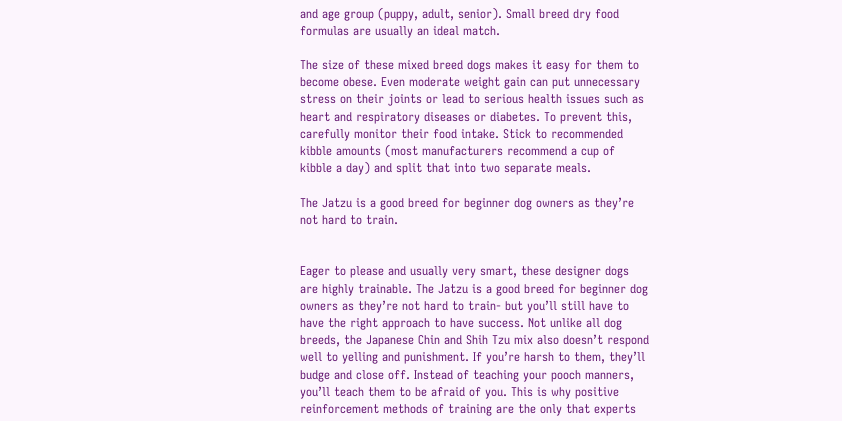and age group (puppy, adult, senior). Small breed dry food formulas are usually an ideal match.

The size of these mixed breed dogs makes it easy for them to become obese. Even moderate weight gain can put unnecessary stress on their joints or lead to serious health issues such as heart and respiratory diseases or diabetes. To prevent this, carefully monitor their food intake. Stick to recommended kibble amounts (most manufacturers recommend a cup of kibble a day) and split that into two separate meals.

The Jatzu is a good breed for beginner dog owners as they’re not hard to train.


Eager to please and usually very smart, these designer dogs are highly trainable. The Jatzu is a good breed for beginner dog owners as they’re not hard to train- but you’ll still have to have the right approach to have success. Not unlike all dog breeds, the Japanese Chin and Shih Tzu mix also doesn’t respond well to yelling and punishment. If you’re harsh to them, they’ll budge and close off. Instead of teaching your pooch manners, you’ll teach them to be afraid of you. This is why positive reinforcement methods of training are the only that experts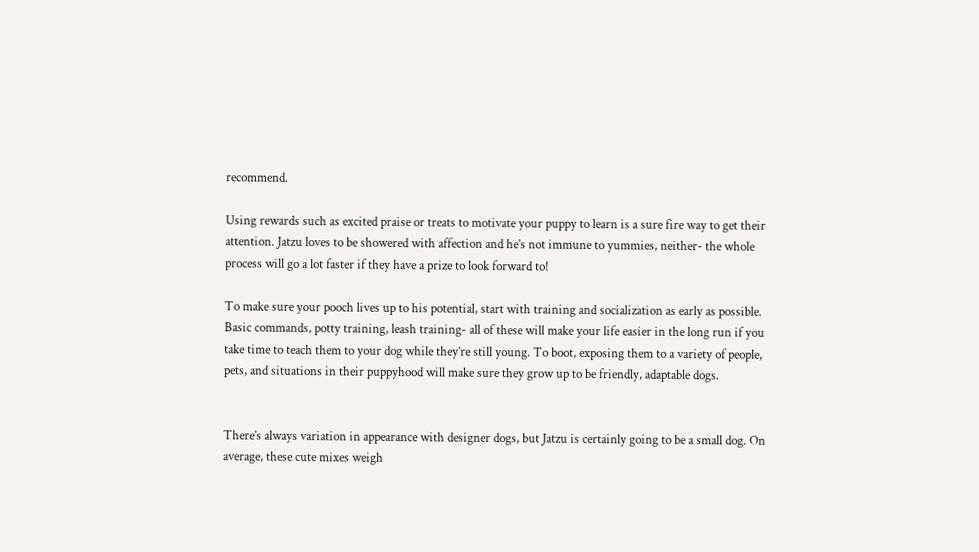recommend.

Using rewards such as excited praise or treats to motivate your puppy to learn is a sure fire way to get their attention. Jatzu loves to be showered with affection and he’s not immune to yummies, neither- the whole process will go a lot faster if they have a prize to look forward to!

To make sure your pooch lives up to his potential, start with training and socialization as early as possible. Basic commands, potty training, leash training- all of these will make your life easier in the long run if you take time to teach them to your dog while they’re still young. To boot, exposing them to a variety of people, pets, and situations in their puppyhood will make sure they grow up to be friendly, adaptable dogs.


There’s always variation in appearance with designer dogs, but Jatzu is certainly going to be a small dog. On average, these cute mixes weigh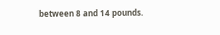between 8 and 14 pounds.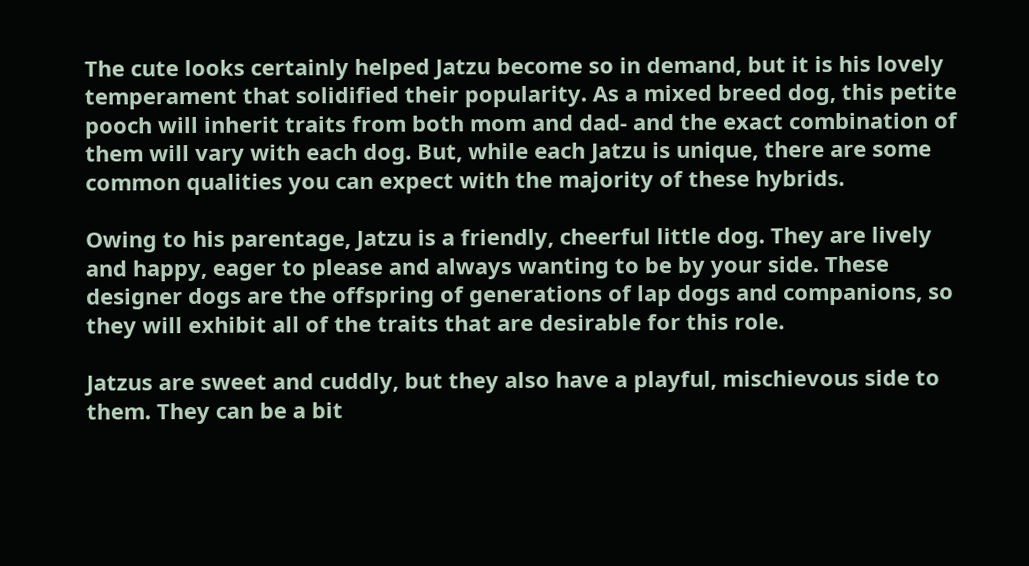The cute looks certainly helped Jatzu become so in demand, but it is his lovely temperament that solidified their popularity. As a mixed breed dog, this petite pooch will inherit traits from both mom and dad- and the exact combination of them will vary with each dog. But, while each Jatzu is unique, there are some common qualities you can expect with the majority of these hybrids.

Owing to his parentage, Jatzu is a friendly, cheerful little dog. They are lively and happy, eager to please and always wanting to be by your side. These designer dogs are the offspring of generations of lap dogs and companions, so they will exhibit all of the traits that are desirable for this role.

Jatzus are sweet and cuddly, but they also have a playful, mischievous side to them. They can be a bit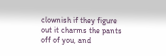clownish if they figure out it charms the pants off of you, and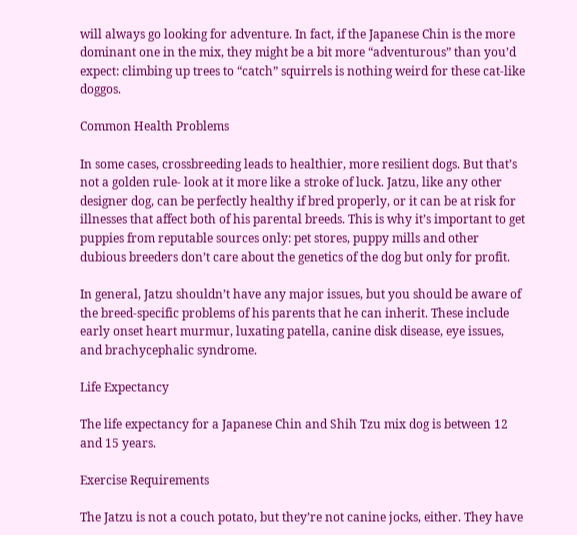will always go looking for adventure. In fact, if the Japanese Chin is the more dominant one in the mix, they might be a bit more “adventurous” than you’d expect: climbing up trees to “catch” squirrels is nothing weird for these cat-like doggos.

Common Health Problems

In some cases, crossbreeding leads to healthier, more resilient dogs. But that’s not a golden rule- look at it more like a stroke of luck. Jatzu, like any other designer dog, can be perfectly healthy if bred properly, or it can be at risk for illnesses that affect both of his parental breeds. This is why it’s important to get puppies from reputable sources only: pet stores, puppy mills and other dubious breeders don’t care about the genetics of the dog but only for profit.

In general, Jatzu shouldn’t have any major issues, but you should be aware of the breed-specific problems of his parents that he can inherit. These include early onset heart murmur, luxating patella, canine disk disease, eye issues, and brachycephalic syndrome.

Life Expectancy

The life expectancy for a Japanese Chin and Shih Tzu mix dog is between 12 and 15 years.

Exercise Requirements

The Jatzu is not a couch potato, but they’re not canine jocks, either. They have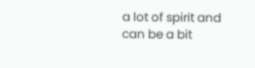a lot of spirit and can be a bit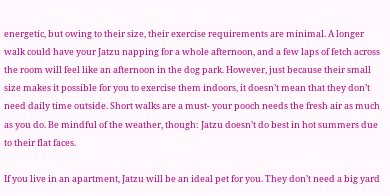energetic, but owing to their size, their exercise requirements are minimal. A longer walk could have your Jatzu napping for a whole afternoon, and a few laps of fetch across the room will feel like an afternoon in the dog park. However, just because their small size makes it possible for you to exercise them indoors, it doesn’t mean that they don’t need daily time outside. Short walks are a must- your pooch needs the fresh air as much as you do. Be mindful of the weather, though: Jatzu doesn’t do best in hot summers due to their flat faces.

If you live in an apartment, Jatzu will be an ideal pet for you. They don’t need a big yard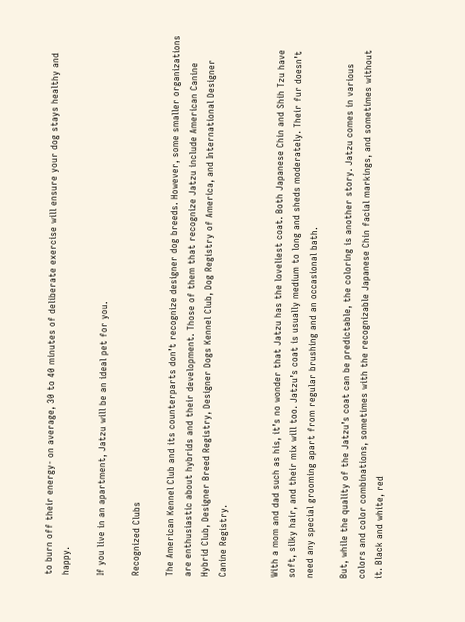to burn off their energy- on average, 30 to 40 minutes of deliberate exercise will ensure your dog stays healthy and happy.

If you live in an apartment, Jatzu will be an ideal pet for you.

Recognized Clubs

The American Kennel Club and its counterparts don’t recognize designer dog breeds. However, some smaller organizations are enthusiastic about hybrids and their development. Those of them that recognize Jatzu include American Canine Hybrid Club, Designer Breed Registry, Designer Dogs Kennel Club, Dog Registry of America, and International Designer Canine Registry.


With a mom and dad such as his, it’s no wonder that Jatzu has the loveliest coat. Both Japanese Chin and Shih Tzu have soft, silky hair, and their mix will too. Jatzu’s coat is usually medium to long and sheds moderately. Their fur doesn’t need any special grooming apart from regular brushing and an occasional bath.

But, while the quality of the Jatzu’s coat can be predictable, the coloring is another story. Jatzu comes in various colors and color combinations, sometimes with the recognizable Japanese Chin facial markings, and sometimes without it. Black and white, red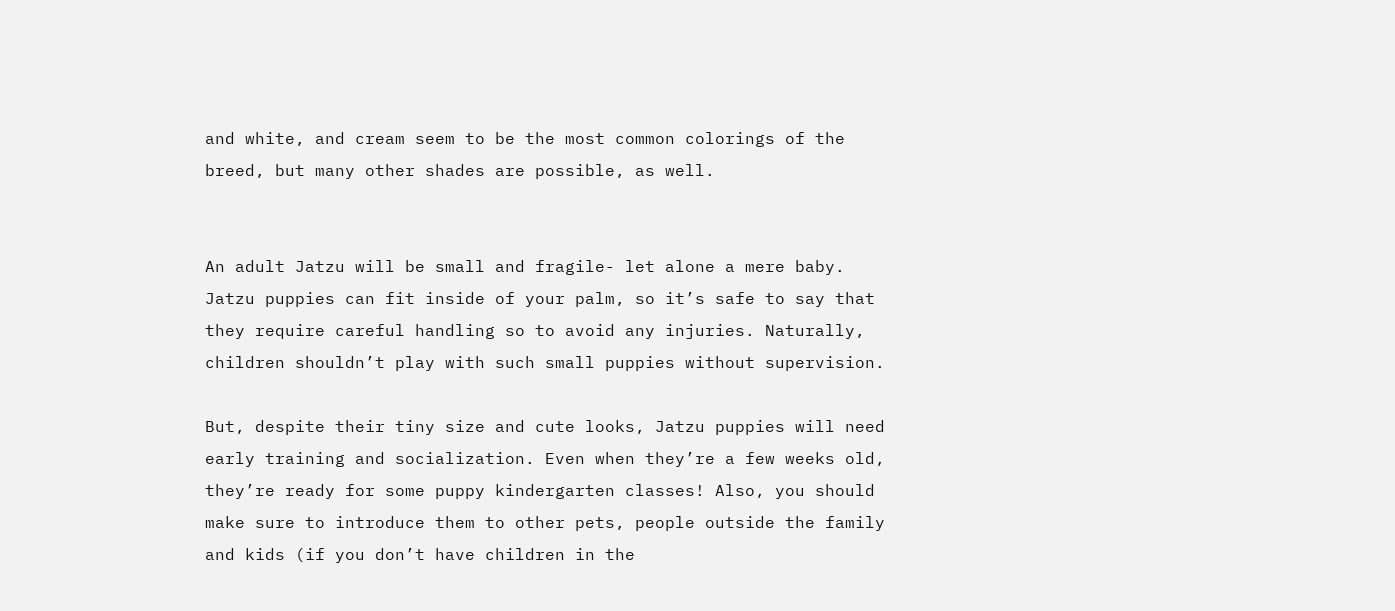and white, and cream seem to be the most common colorings of the breed, but many other shades are possible, as well.


An adult Jatzu will be small and fragile- let alone a mere baby. Jatzu puppies can fit inside of your palm, so it’s safe to say that they require careful handling so to avoid any injuries. Naturally, children shouldn’t play with such small puppies without supervision.

But, despite their tiny size and cute looks, Jatzu puppies will need early training and socialization. Even when they’re a few weeks old, they’re ready for some puppy kindergarten classes! Also, you should make sure to introduce them to other pets, people outside the family and kids (if you don’t have children in the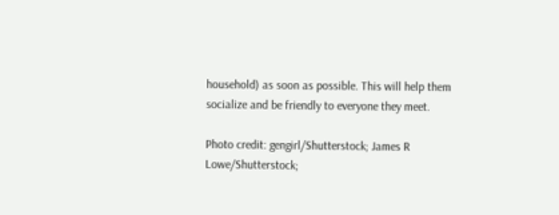household) as soon as possible. This will help them socialize and be friendly to everyone they meet.

Photo credit: gengirl/Shutterstock; James R Lowe/Shutterstock;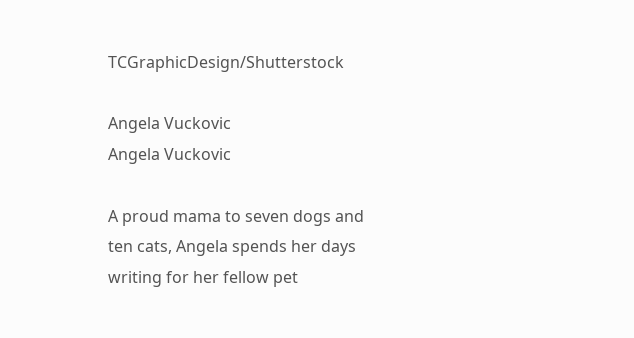TCGraphicDesign/Shutterstock

Angela Vuckovic
Angela Vuckovic

A proud mama to seven dogs and ten cats, Angela spends her days writing for her fellow pet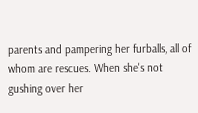parents and pampering her furballs, all of whom are rescues. When she's not gushing over her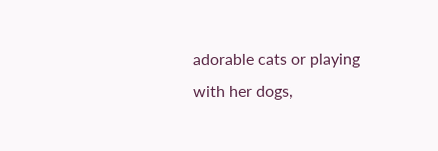adorable cats or playing with her dogs,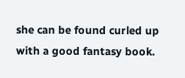she can be found curled up with a good fantasy book.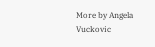More by Angela Vuckovic